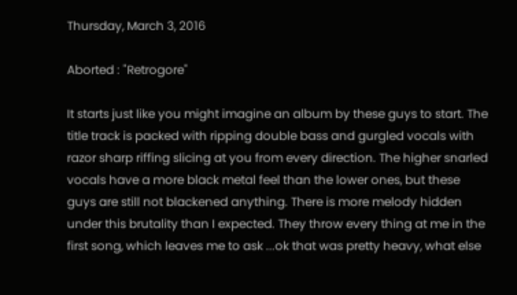Thursday, March 3, 2016

Aborted : "Retrogore"

It starts just like you might imagine an album by these guys to start. The title track is packed with ripping double bass and gurgled vocals with razor sharp riffing slicing at you from every direction. The higher snarled vocals have a more black metal feel than the lower ones, but these guys are still not blackened anything. There is more melody hidden under this brutality than I expected. They throw every thing at me in the first song, which leaves me to ask ...ok that was pretty heavy, what else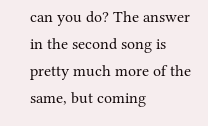can you do? The answer in the second song is pretty much more of the same, but coming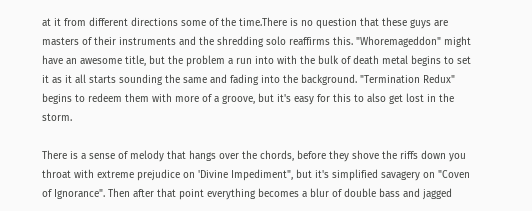at it from different directions some of the time.There is no question that these guys are masters of their instruments and the shredding solo reaffirms this. "Whoremageddon" might have an awesome title, but the problem a run into with the bulk of death metal begins to set it as it all starts sounding the same and fading into the background. "Termination Redux" begins to redeem them with more of a groove, but it's easy for this to also get lost in the storm.

There is a sense of melody that hangs over the chords, before they shove the riffs down you throat with extreme prejudice on 'Divine Impediment", but it's simplified savagery on "Coven of Ignorance". Then after that point everything becomes a blur of double bass and jagged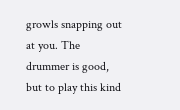growls snapping out at you. The drummer is good, but to play this kind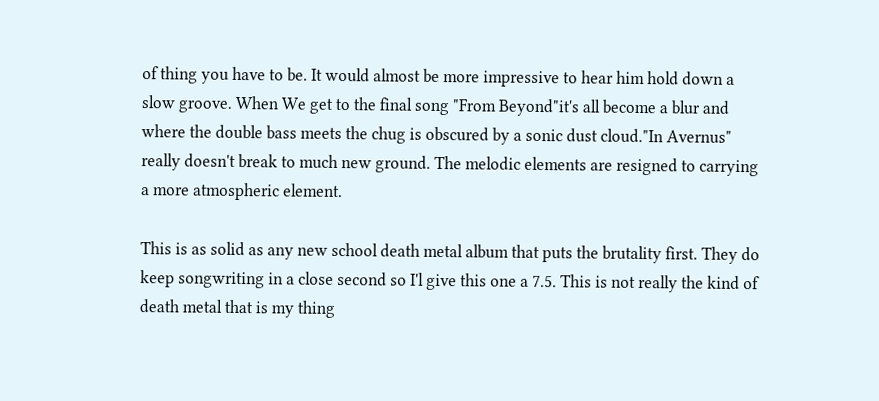of thing you have to be. It would almost be more impressive to hear him hold down a slow groove. When We get to the final song "From Beyond"it's all become a blur and where the double bass meets the chug is obscured by a sonic dust cloud."In Avernus" really doesn't break to much new ground. The melodic elements are resigned to carrying a more atmospheric element.

This is as solid as any new school death metal album that puts the brutality first. They do keep songwriting in a close second so I'l give this one a 7.5. This is not really the kind of death metal that is my thing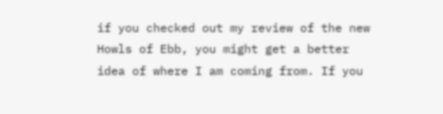if you checked out my review of the new Howls of Ebb, you might get a better idea of where I am coming from. If you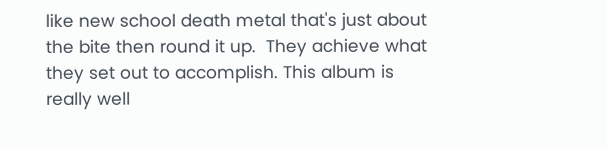like new school death metal that's just about the bite then round it up.  They achieve what they set out to accomplish. This album is really well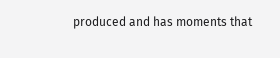produced and has moments that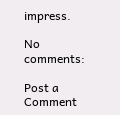impress.

No comments:

Post a Comment